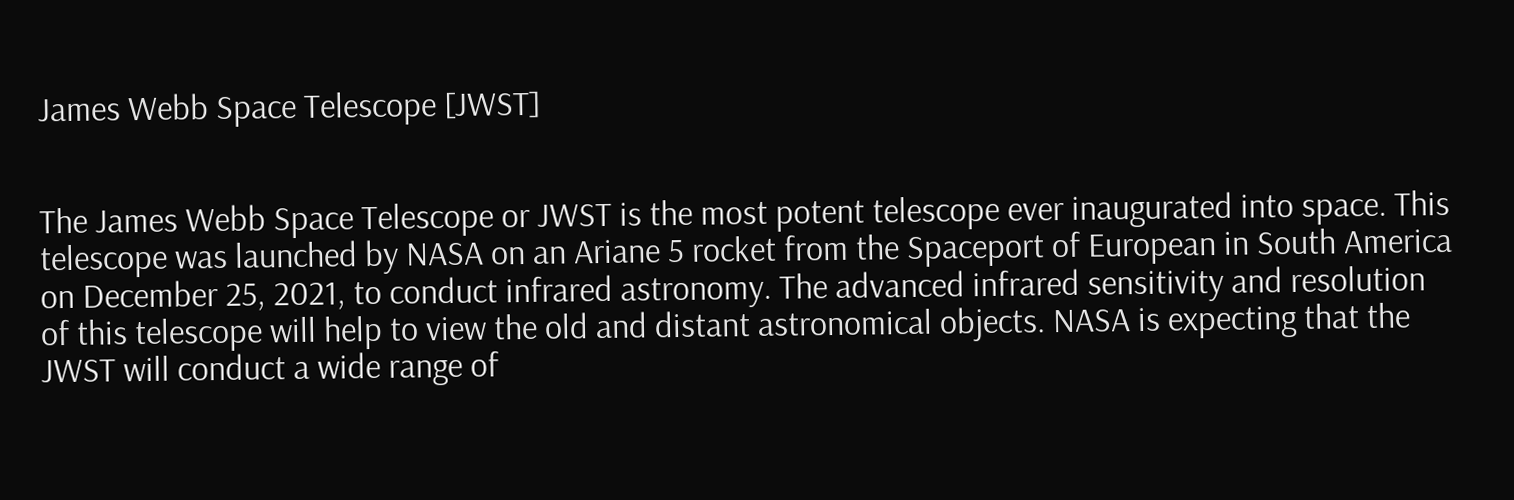James Webb Space Telescope [JWST]


The James Webb Space Telescope or JWST is the most potent telescope ever inaugurated into space. This telescope was launched by NASA on an Ariane 5 rocket from the Spaceport of European in South America on December 25, 2021, to conduct infrared astronomy. The advanced infrared sensitivity and resolution of this telescope will help to view the old and distant astronomical objects. NASA is expecting that the JWST will conduct a wide range of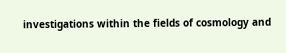investigations within the fields of cosmology and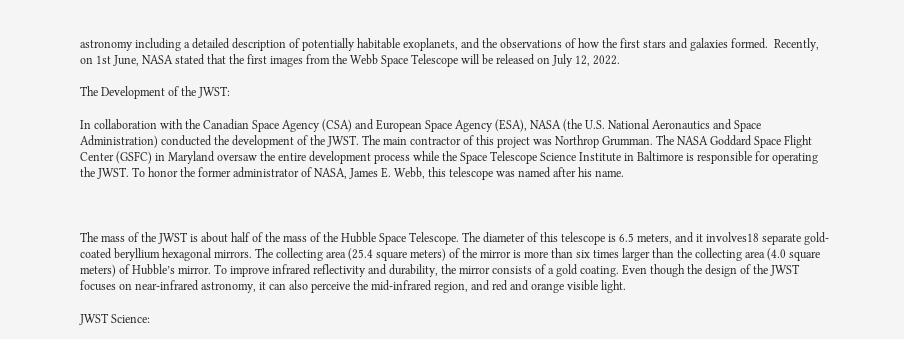astronomy including a detailed description of potentially habitable exoplanets, and the observations of how the first stars and galaxies formed.  Recently, on 1st June, NASA stated that the first images from the Webb Space Telescope will be released on July 12, 2022.

The Development of the JWST:

In collaboration with the Canadian Space Agency (CSA) and European Space Agency (ESA), NASA (the U.S. National Aeronautics and Space Administration) conducted the development of the JWST. The main contractor of this project was Northrop Grumman. The NASA Goddard Space Flight Center (GSFC) in Maryland oversaw the entire development process while the Space Telescope Science Institute in Baltimore is responsible for operating the JWST. To honor the former administrator of NASA, James E. Webb, this telescope was named after his name.



The mass of the JWST is about half of the mass of the Hubble Space Telescope. The diameter of this telescope is 6.5 meters, and it involves18 separate gold-coated beryllium hexagonal mirrors. The collecting area (25.4 square meters) of the mirror is more than six times larger than the collecting area (4.0 square meters) of Hubble’s mirror. To improve infrared reflectivity and durability, the mirror consists of a gold coating. Even though the design of the JWST focuses on near-infrared astronomy, it can also perceive the mid-infrared region, and red and orange visible light.

JWST Science: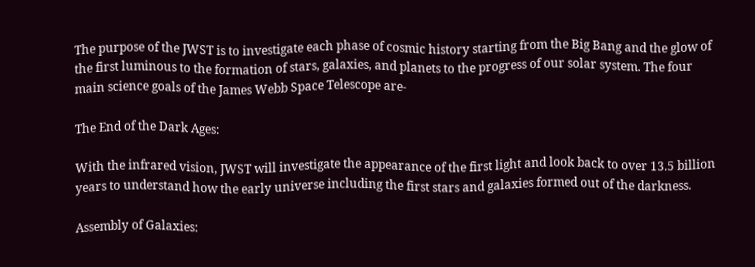The purpose of the JWST is to investigate each phase of cosmic history starting from the Big Bang and the glow of the first luminous to the formation of stars, galaxies, and planets to the progress of our solar system. The four main science goals of the James Webb Space Telescope are-

The End of the Dark Ages:

With the infrared vision, JWST will investigate the appearance of the first light and look back to over 13.5 billion years to understand how the early universe including the first stars and galaxies formed out of the darkness.

Assembly of Galaxies: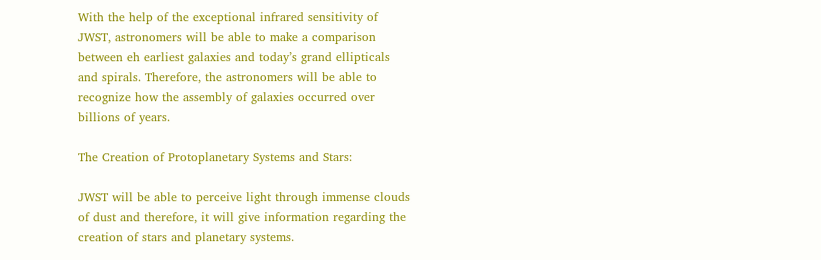With the help of the exceptional infrared sensitivity of JWST, astronomers will be able to make a comparison between eh earliest galaxies and today’s grand ellipticals and spirals. Therefore, the astronomers will be able to recognize how the assembly of galaxies occurred over billions of years.

The Creation of Protoplanetary Systems and Stars:

JWST will be able to perceive light through immense clouds of dust and therefore, it will give information regarding the creation of stars and planetary systems.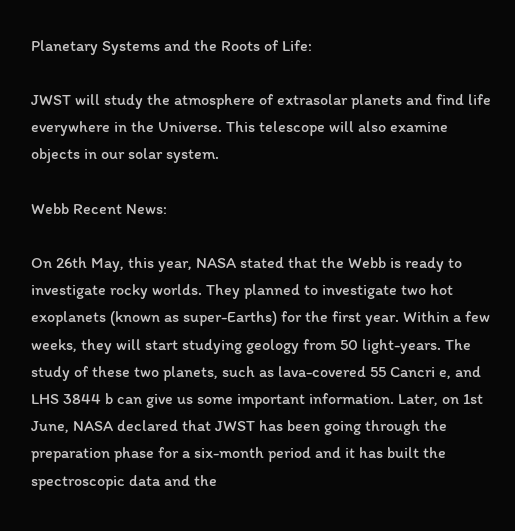Planetary Systems and the Roots of Life:

JWST will study the atmosphere of extrasolar planets and find life everywhere in the Universe. This telescope will also examine objects in our solar system.

Webb Recent News:

On 26th May, this year, NASA stated that the Webb is ready to investigate rocky worlds. They planned to investigate two hot exoplanets (known as super-Earths) for the first year. Within a few weeks, they will start studying geology from 50 light-years. The study of these two planets, such as lava-covered 55 Cancri e, and LHS 3844 b can give us some important information. Later, on 1st June, NASA declared that JWST has been going through the preparation phase for a six-month period and it has built the spectroscopic data and the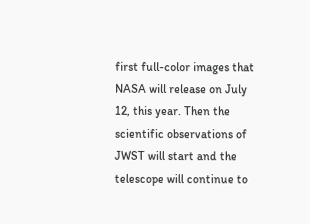first full-color images that NASA will release on July 12, this year. Then the scientific observations of JWST will start and the telescope will continue to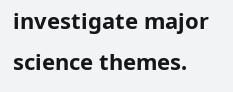investigate major science themes.